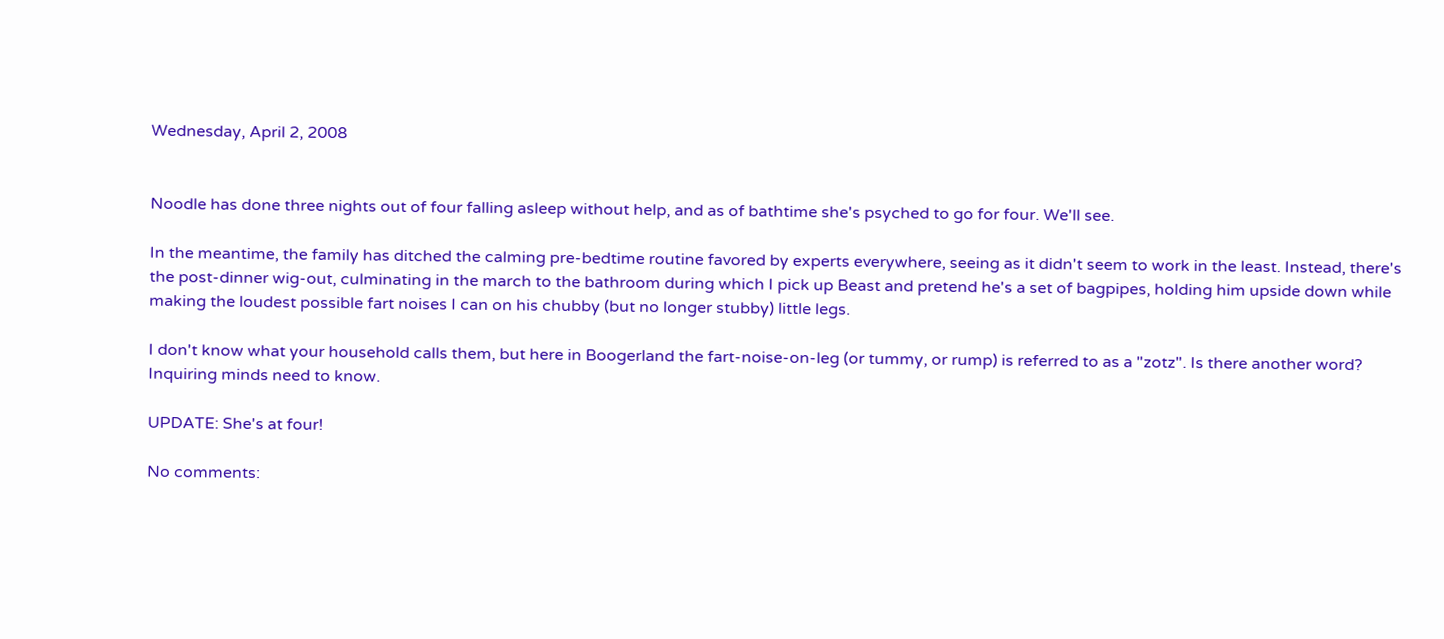Wednesday, April 2, 2008


Noodle has done three nights out of four falling asleep without help, and as of bathtime she's psyched to go for four. We'll see.

In the meantime, the family has ditched the calming pre-bedtime routine favored by experts everywhere, seeing as it didn't seem to work in the least. Instead, there's the post-dinner wig-out, culminating in the march to the bathroom during which I pick up Beast and pretend he's a set of bagpipes, holding him upside down while making the loudest possible fart noises I can on his chubby (but no longer stubby) little legs.

I don't know what your household calls them, but here in Boogerland the fart-noise-on-leg (or tummy, or rump) is referred to as a "zotz". Is there another word? Inquiring minds need to know.

UPDATE: She's at four!

No comments: